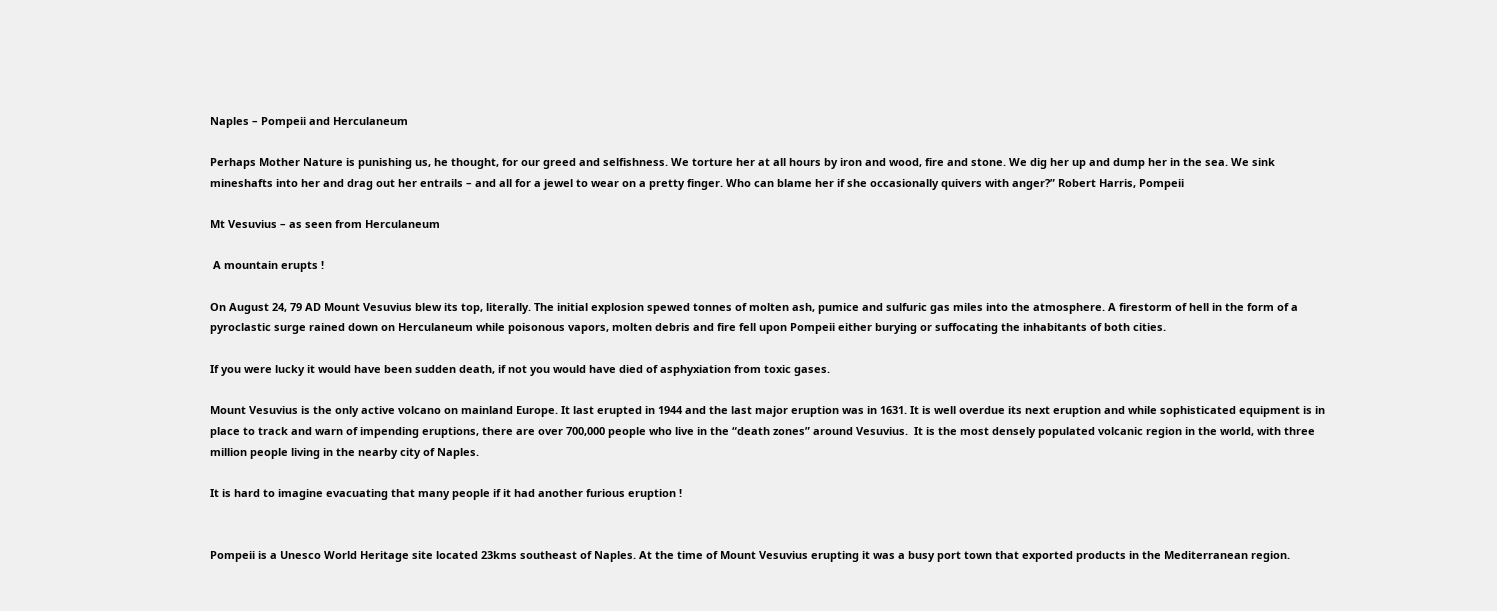Naples – Pompeii and Herculaneum

Perhaps Mother Nature is punishing us, he thought, for our greed and selfishness. We torture her at all hours by iron and wood, fire and stone. We dig her up and dump her in the sea. We sink mineshafts into her and drag out her entrails – and all for a jewel to wear on a pretty finger. Who can blame her if she occasionally quivers with anger?” Robert Harris, Pompeii

Mt Vesuvius – as seen from Herculaneum

 A mountain erupts !

On August 24, 79 AD Mount Vesuvius blew its top, literally. The initial explosion spewed tonnes of molten ash, pumice and sulfuric gas miles into the atmosphere. A firestorm of hell in the form of a pyroclastic surge rained down on Herculaneum while poisonous vapors, molten debris and fire fell upon Pompeii either burying or suffocating the inhabitants of both cities.

If you were lucky it would have been sudden death, if not you would have died of asphyxiation from toxic gases.

Mount Vesuvius is the only active volcano on mainland Europe. It last erupted in 1944 and the last major eruption was in 1631. It is well overdue its next eruption and while sophisticated equipment is in place to track and warn of impending eruptions, there are over 700,000 people who live in the “death zones” around Vesuvius.  It is the most densely populated volcanic region in the world, with three million people living in the nearby city of Naples.

It is hard to imagine evacuating that many people if it had another furious eruption !


Pompeii is a Unesco World Heritage site located 23kms southeast of Naples. At the time of Mount Vesuvius erupting it was a busy port town that exported products in the Mediterranean region.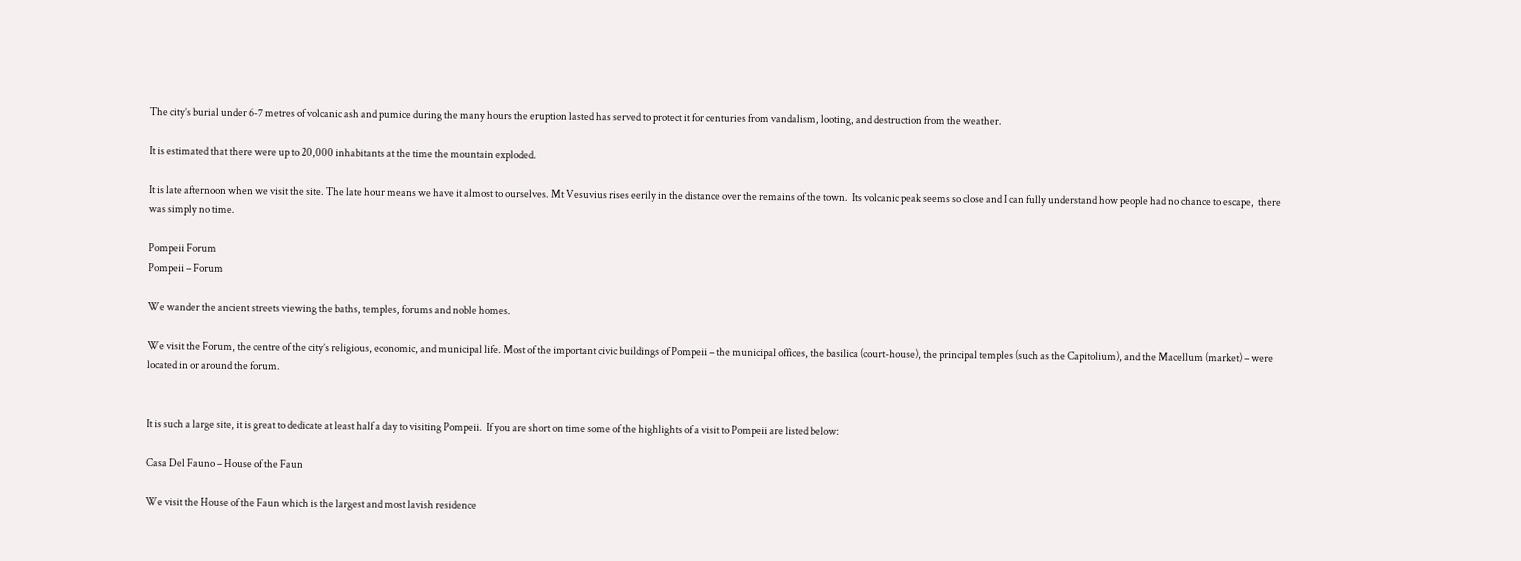The city’s burial under 6-7 metres of volcanic ash and pumice during the many hours the eruption lasted has served to protect it for centuries from vandalism, looting, and destruction from the weather.

It is estimated that there were up to 20,000 inhabitants at the time the mountain exploded.

It is late afternoon when we visit the site. The late hour means we have it almost to ourselves. Mt Vesuvius rises eerily in the distance over the remains of the town.  Its volcanic peak seems so close and I can fully understand how people had no chance to escape,  there was simply no time.

Pompeii Forum
Pompeii – Forum

We wander the ancient streets viewing the baths, temples, forums and noble homes.

We visit the Forum, the centre of the city’s religious, economic, and municipal life. Most of the important civic buildings of Pompeii – the municipal offices, the basilica (court-house), the principal temples (such as the Capitolium), and the Macellum (market) – were located in or around the forum.


It is such a large site, it is great to dedicate at least half a day to visiting Pompeii.  If you are short on time some of the highlights of a visit to Pompeii are listed below:

Casa Del Fauno – House of the Faun

We visit the House of the Faun which is the largest and most lavish residence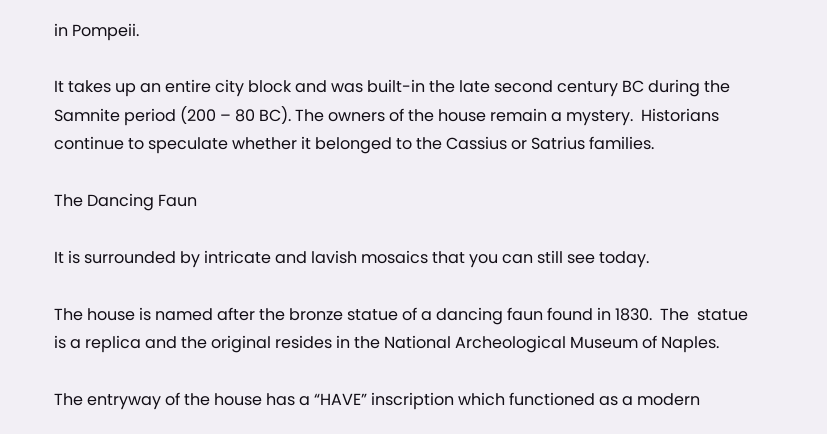in Pompeii.

It takes up an entire city block and was built-in the late second century BC during the Samnite period (200 – 80 BC). The owners of the house remain a mystery.  Historians continue to speculate whether it belonged to the Cassius or Satrius families.

The Dancing Faun

It is surrounded by intricate and lavish mosaics that you can still see today.

The house is named after the bronze statue of a dancing faun found in 1830.  The  statue is a replica and the original resides in the National Archeological Museum of Naples.

The entryway of the house has a “HAVE” inscription which functioned as a modern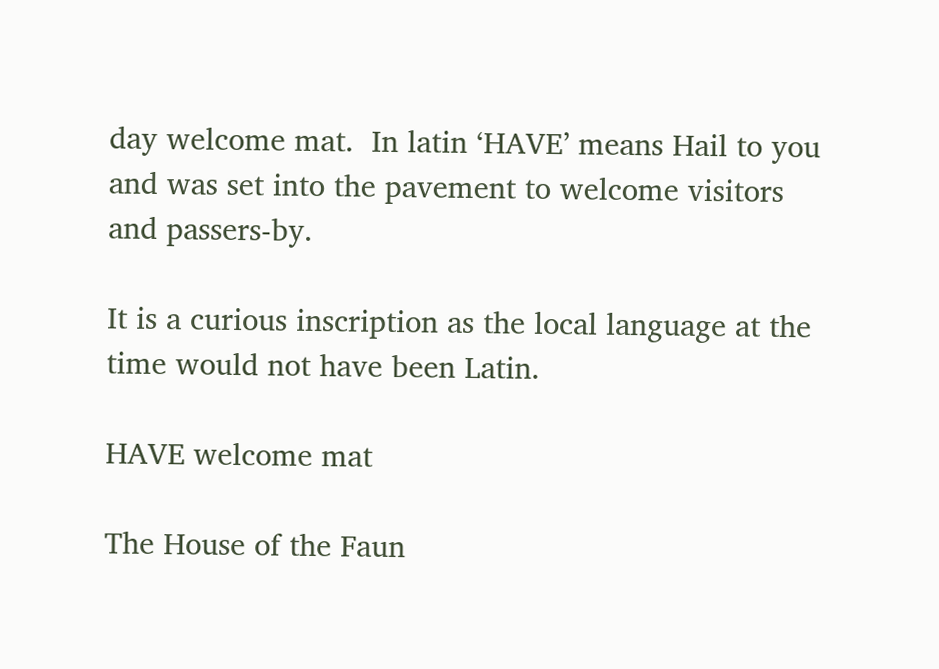day welcome mat.  In latin ‘HAVE’ means Hail to you and was set into the pavement to welcome visitors and passers-by.

It is a curious inscription as the local language at the time would not have been Latin.

HAVE welcome mat

The House of the Faun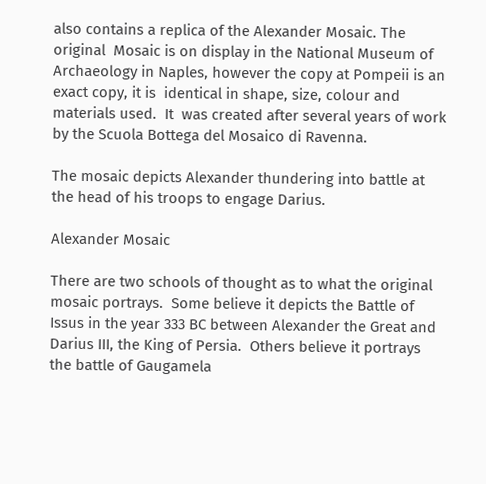also contains a replica of the Alexander Mosaic. The original  Mosaic is on display in the National Museum of Archaeology in Naples, however the copy at Pompeii is an exact copy, it is  identical in shape, size, colour and materials used.  It  was created after several years of work by the Scuola Bottega del Mosaico di Ravenna.

The mosaic depicts Alexander thundering into battle at the head of his troops to engage Darius.

Alexander Mosaic

There are two schools of thought as to what the original mosaic portrays.  Some believe it depicts the Battle of Issus in the year 333 BC between Alexander the Great and Darius III, the King of Persia.  Others believe it portrays the battle of Gaugamela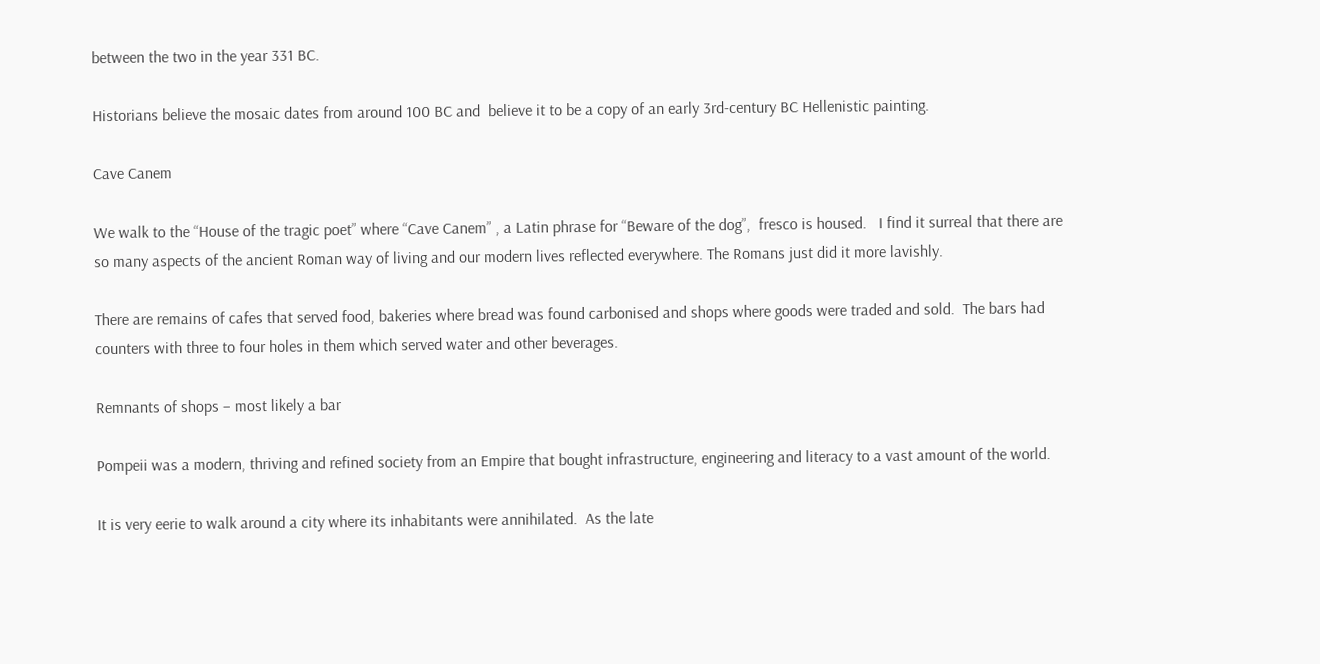between the two in the year 331 BC.

Historians believe the mosaic dates from around 100 BC and  believe it to be a copy of an early 3rd-century BC Hellenistic painting.

Cave Canem

We walk to the “House of the tragic poet” where “Cave Canem” , a Latin phrase for “Beware of the dog”,  fresco is housed.   I find it surreal that there are so many aspects of the ancient Roman way of living and our modern lives reflected everywhere. The Romans just did it more lavishly.

There are remains of cafes that served food, bakeries where bread was found carbonised and shops where goods were traded and sold.  The bars had counters with three to four holes in them which served water and other beverages.

Remnants of shops – most likely a bar

Pompeii was a modern, thriving and refined society from an Empire that bought infrastructure, engineering and literacy to a vast amount of the world.

It is very eerie to walk around a city where its inhabitants were annihilated.  As the late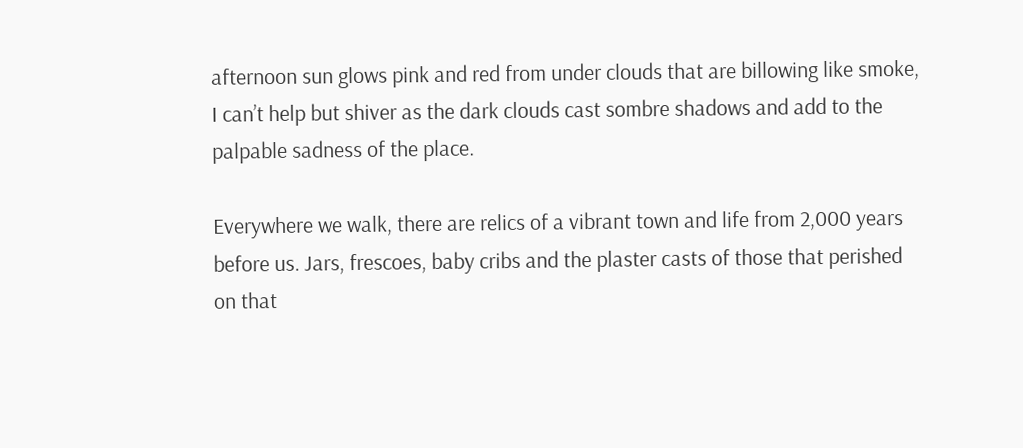afternoon sun glows pink and red from under clouds that are billowing like smoke,  I can’t help but shiver as the dark clouds cast sombre shadows and add to the palpable sadness of the place.

Everywhere we walk, there are relics of a vibrant town and life from 2,000 years before us. Jars, frescoes, baby cribs and the plaster casts of those that perished on that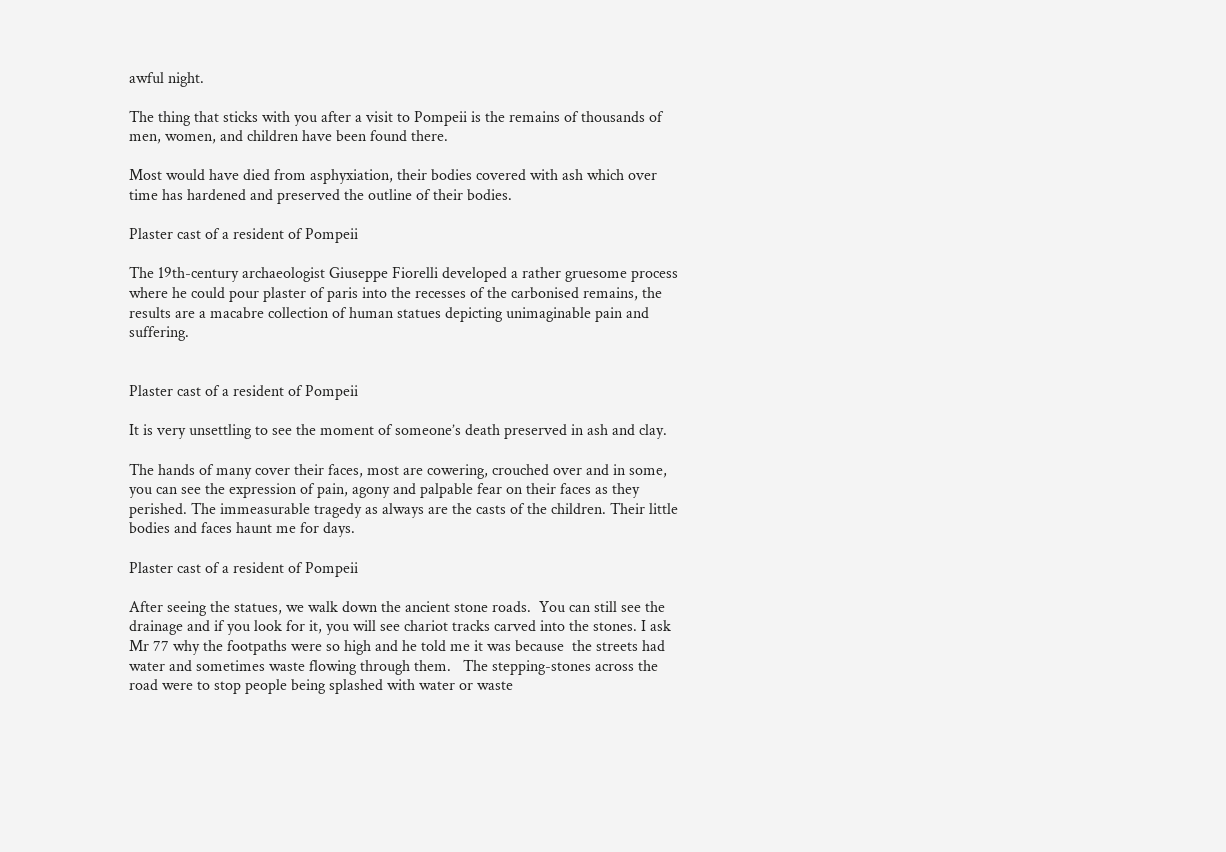awful night.

The thing that sticks with you after a visit to Pompeii is the remains of thousands of men, women, and children have been found there.

Most would have died from asphyxiation, their bodies covered with ash which over time has hardened and preserved the outline of their bodies.

Plaster cast of a resident of Pompeii

The 19th-century archaeologist Giuseppe Fiorelli developed a rather gruesome process where he could pour plaster of paris into the recesses of the carbonised remains, the results are a macabre collection of human statues depicting unimaginable pain and suffering.


Plaster cast of a resident of Pompeii

It is very unsettling to see the moment of someone’s death preserved in ash and clay.

The hands of many cover their faces, most are cowering, crouched over and in some, you can see the expression of pain, agony and palpable fear on their faces as they perished. The immeasurable tragedy as always are the casts of the children. Their little bodies and faces haunt me for days.

Plaster cast of a resident of Pompeii

After seeing the statues, we walk down the ancient stone roads.  You can still see the drainage and if you look for it, you will see chariot tracks carved into the stones. I ask Mr 77 why the footpaths were so high and he told me it was because  the streets had water and sometimes waste flowing through them.   The stepping-stones across the road were to stop people being splashed with water or waste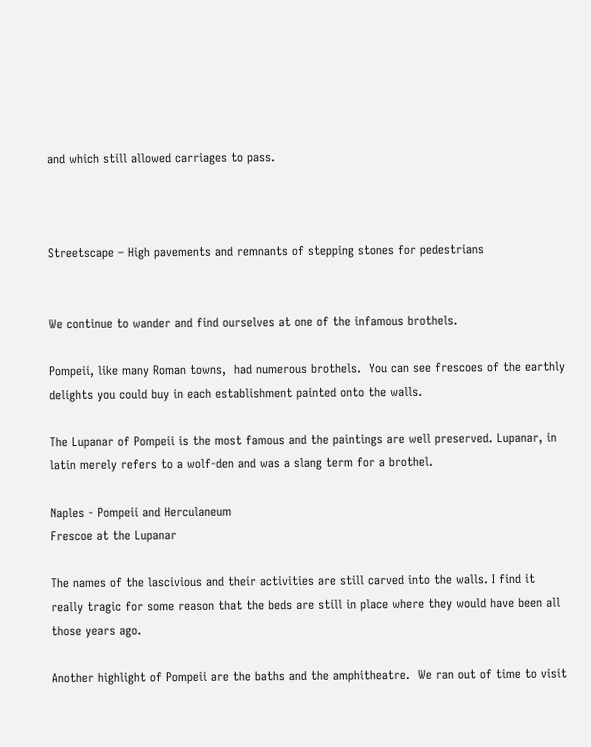and which still allowed carriages to pass.



Streetscape – High pavements and remnants of stepping stones for pedestrians


We continue to wander and find ourselves at one of the infamous brothels.

Pompeii, like many Roman towns,  had numerous brothels.  You can see frescoes of the earthly delights you could buy in each establishment painted onto the walls.

The Lupanar of Pompeii is the most famous and the paintings are well preserved. Lupanar, in latin merely refers to a wolf-den and was a slang term for a brothel.

Naples - Pompeii and Herculaneum
Frescoe at the Lupanar

The names of the lascivious and their activities are still carved into the walls. I find it really tragic for some reason that the beds are still in place where they would have been all those years ago.

Another highlight of Pompeii are the baths and the amphitheatre.  We ran out of time to visit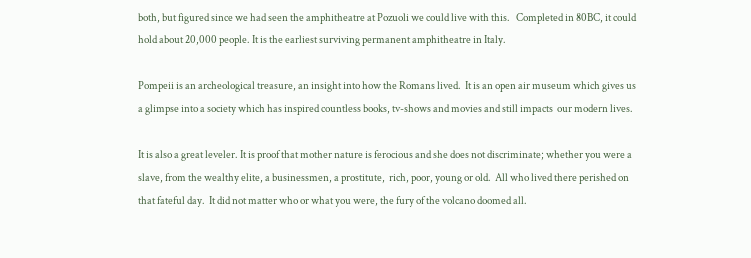both, but figured since we had seen the amphitheatre at Pozuoli we could live with this.   Completed in 80BC, it could hold about 20,000 people. It is the earliest surviving permanent amphitheatre in Italy.

Pompeii is an archeological treasure, an insight into how the Romans lived.  It is an open air museum which gives us a glimpse into a society which has inspired countless books, tv-shows and movies and still impacts  our modern lives.

It is also a great leveler. It is proof that mother nature is ferocious and she does not discriminate; whether you were a slave, from the wealthy elite, a businessmen, a prostitute,  rich, poor, young or old.  All who lived there perished on that fateful day.  It did not matter who or what you were, the fury of the volcano doomed all.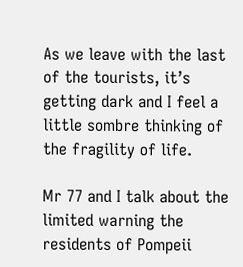As we leave with the last of the tourists, it’s getting dark and I feel a little sombre thinking of the fragility of life.

Mr 77 and I talk about the limited warning the residents of Pompeii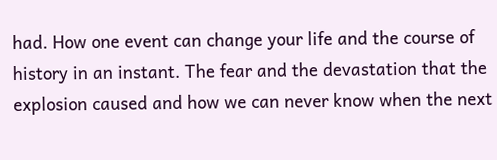had. How one event can change your life and the course of history in an instant. The fear and the devastation that the explosion caused and how we can never know when the next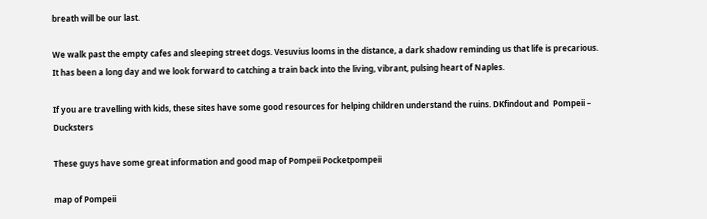breath will be our last.

We walk past the empty cafes and sleeping street dogs. Vesuvius looms in the distance, a dark shadow reminding us that life is precarious. It has been a long day and we look forward to catching a train back into the living, vibrant, pulsing heart of Naples.

If you are travelling with kids, these sites have some good resources for helping children understand the ruins. DKfindout and  Pompeii – Ducksters

These guys have some great information and good map of Pompeii Pocketpompeii

map of Pompeii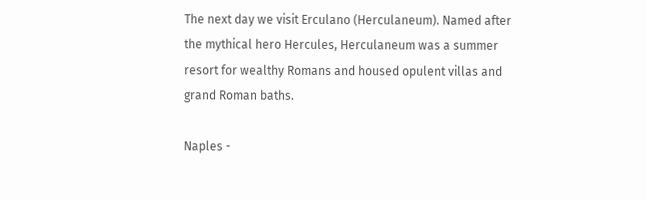The next day we visit Erculano (Herculaneum). Named after the mythical hero Hercules, Herculaneum was a summer resort for wealthy Romans and housed opulent villas and grand Roman baths.

Naples -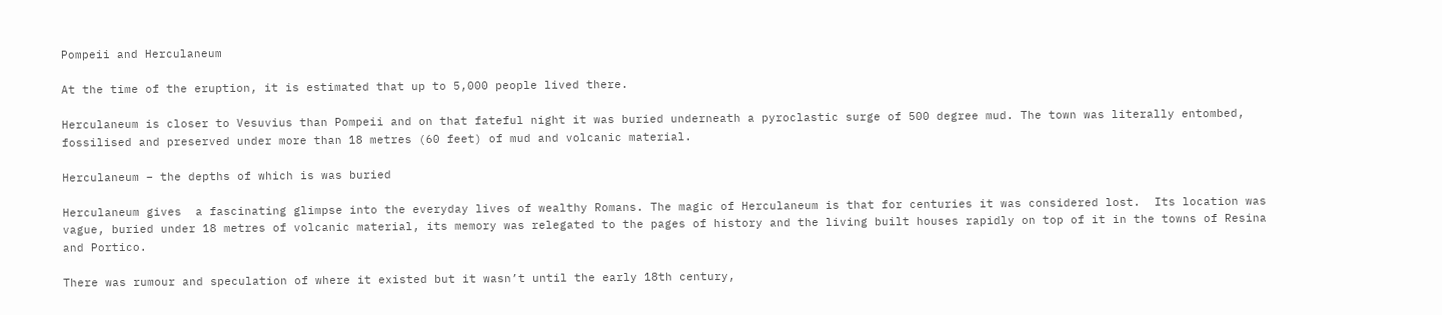Pompeii and Herculaneum

At the time of the eruption, it is estimated that up to 5,000 people lived there.

Herculaneum is closer to Vesuvius than Pompeii and on that fateful night it was buried underneath a pyroclastic surge of 500 degree mud. The town was literally entombed, fossilised and preserved under more than 18 metres (60 feet) of mud and volcanic material.

Herculaneum – the depths of which is was buried

Herculaneum gives  a fascinating glimpse into the everyday lives of wealthy Romans. The magic of Herculaneum is that for centuries it was considered lost.  Its location was vague, buried under 18 metres of volcanic material, its memory was relegated to the pages of history and the living built houses rapidly on top of it in the towns of Resina and Portico.

There was rumour and speculation of where it existed but it wasn’t until the early 18th century,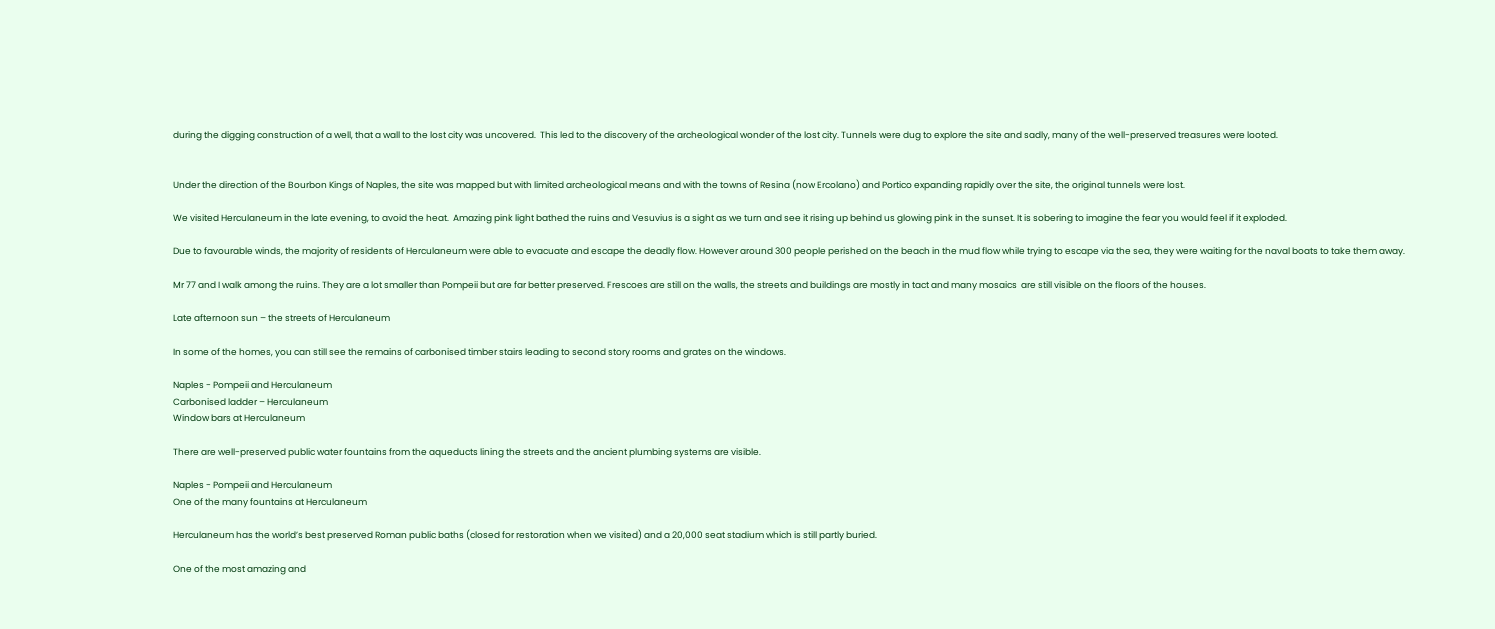during the digging construction of a well, that a wall to the lost city was uncovered.  This led to the discovery of the archeological wonder of the lost city. Tunnels were dug to explore the site and sadly, many of the well-preserved treasures were looted.


Under the direction of the Bourbon Kings of Naples, the site was mapped but with limited archeological means and with the towns of Resina (now Ercolano) and Portico expanding rapidly over the site, the original tunnels were lost.

We visited Herculaneum in the late evening, to avoid the heat.  Amazing pink light bathed the ruins and Vesuvius is a sight as we turn and see it rising up behind us glowing pink in the sunset. It is sobering to imagine the fear you would feel if it exploded.

Due to favourable winds, the majority of residents of Herculaneum were able to evacuate and escape the deadly flow. However around 300 people perished on the beach in the mud flow while trying to escape via the sea, they were waiting for the naval boats to take them away.

Mr 77 and I walk among the ruins. They are a lot smaller than Pompeii but are far better preserved. Frescoes are still on the walls, the streets and buildings are mostly in tact and many mosaics  are still visible on the floors of the houses.

Late afternoon sun – the streets of Herculaneum

In some of the homes, you can still see the remains of carbonised timber stairs leading to second story rooms and grates on the windows.

Naples - Pompeii and Herculaneum
Carbonised ladder – Herculaneum
Window bars at Herculaneum

There are well-preserved public water fountains from the aqueducts lining the streets and the ancient plumbing systems are visible.

Naples - Pompeii and Herculaneum
One of the many fountains at Herculaneum

Herculaneum has the world’s best preserved Roman public baths (closed for restoration when we visited) and a 20,000 seat stadium which is still partly buried.

One of the most amazing and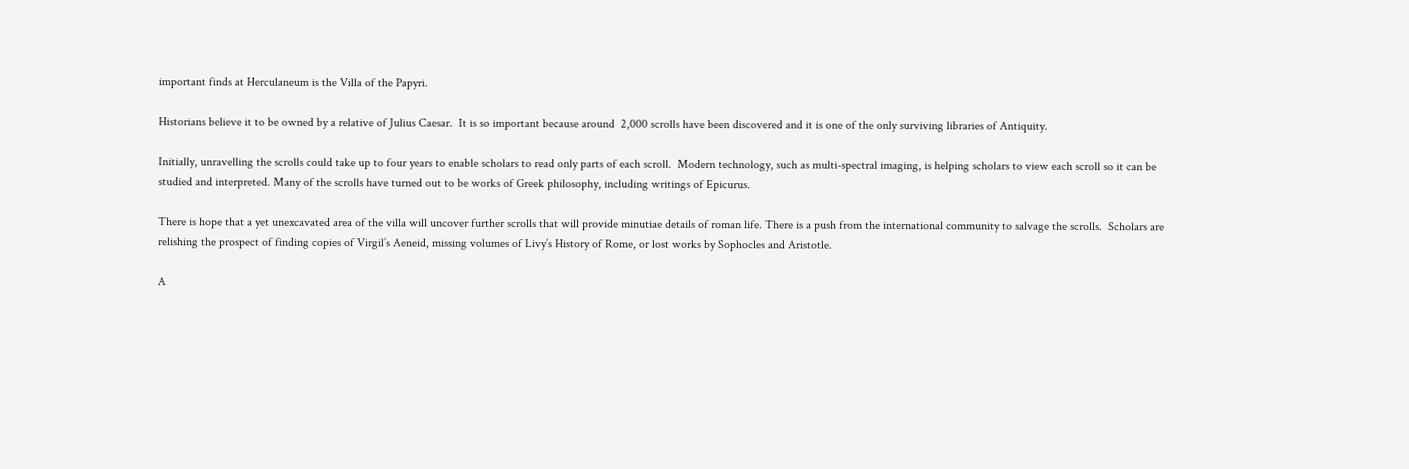important finds at Herculaneum is the Villa of the Papyri.

Historians believe it to be owned by a relative of Julius Caesar.  It is so important because around  2,000 scrolls have been discovered and it is one of the only surviving libraries of Antiquity.

Initially, unravelling the scrolls could take up to four years to enable scholars to read only parts of each scroll.  Modern technology, such as multi-spectral imaging, is helping scholars to view each scroll so it can be studied and interpreted. Many of the scrolls have turned out to be works of Greek philosophy, including writings of Epicurus.

There is hope that a yet unexcavated area of the villa will uncover further scrolls that will provide minutiae details of roman life. There is a push from the international community to salvage the scrolls.  Scholars are relishing the prospect of finding copies of Virgil’s Aeneid, missing volumes of Livy’s History of Rome, or lost works by Sophocles and Aristotle.

A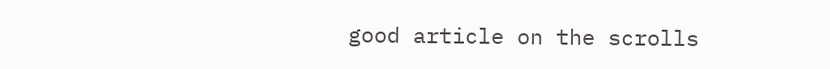good article on the scrolls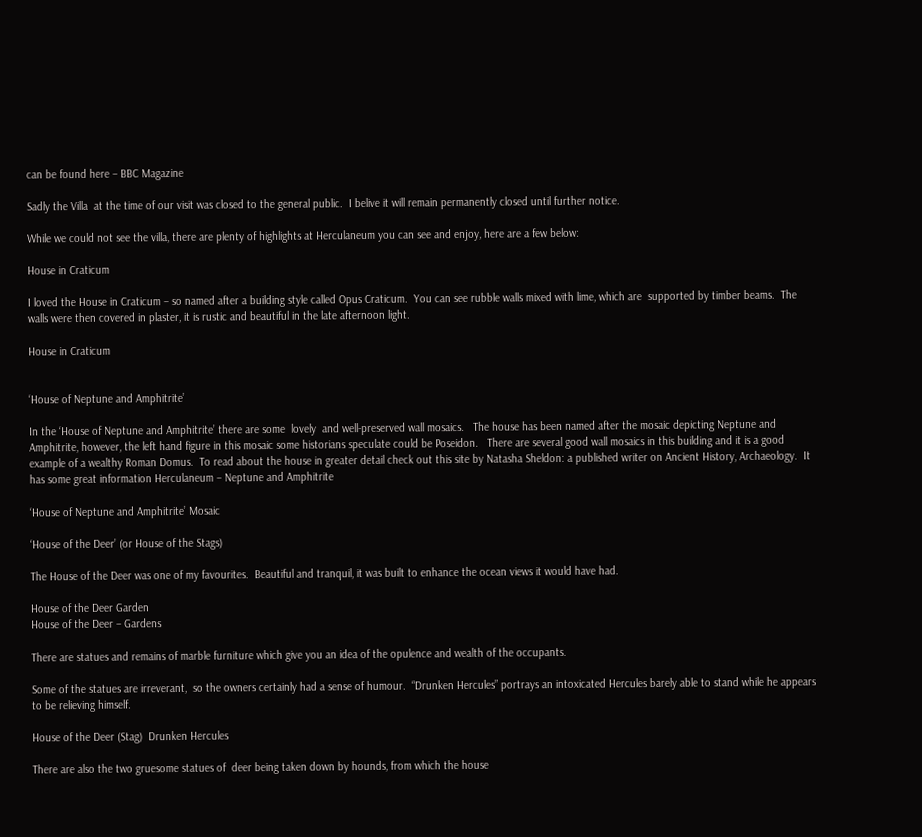can be found here – BBC Magazine

Sadly the Villa  at the time of our visit was closed to the general public.  I belive it will remain permanently closed until further notice.

While we could not see the villa, there are plenty of highlights at Herculaneum you can see and enjoy, here are a few below:

House in Craticum

I loved the House in Craticum – so named after a building style called Opus Craticum.  You can see rubble walls mixed with lime, which are  supported by timber beams.  The walls were then covered in plaster, it is rustic and beautiful in the late afternoon light.

House in Craticum


‘House of Neptune and Amphitrite’

In the ‘House of Neptune and Amphitrite’ there are some  lovely  and well-preserved wall mosaics.   The house has been named after the mosaic depicting Neptune and Amphitrite, however, the left hand figure in this mosaic some historians speculate could be Poseidon.   There are several good wall mosaics in this building and it is a good example of a wealthy Roman Domus.  To read about the house in greater detail check out this site by Natasha Sheldon: a published writer on Ancient History, Archaeology.  It has some great information Herculaneum – Neptune and Amphitrite

‘House of Neptune and Amphitrite’ Mosaic

‘House of the Deer’ (or House of the Stags)

The House of the Deer was one of my favourites.  Beautiful and tranquil, it was built to enhance the ocean views it would have had.

House of the Deer Garden
House of the Deer – Gardens

There are statues and remains of marble furniture which give you an idea of the opulence and wealth of the occupants.

Some of the statues are irreverant,  so the owners certainly had a sense of humour.  “Drunken Hercules” portrays an intoxicated Hercules barely able to stand while he appears to be relieving himself.

House of the Deer (Stag)  Drunken Hercules

There are also the two gruesome statues of  deer being taken down by hounds, from which the house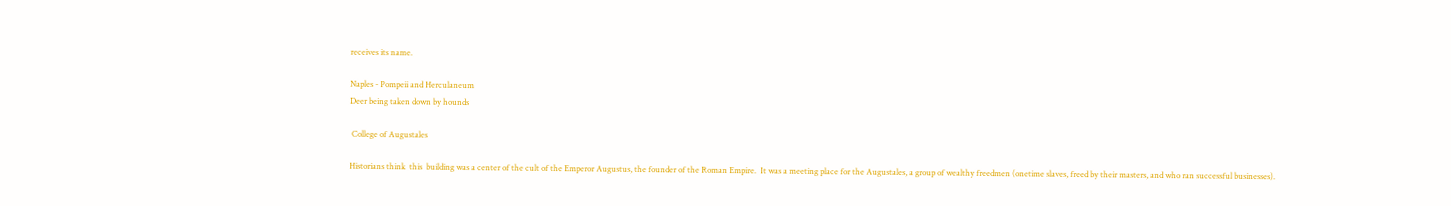receives its name.

Naples - Pompeii and Herculaneum
Deer being taken down by hounds

 College of Augustales

Historians think  this  building was a center of the cult of the Emperor Augustus, the founder of the Roman Empire.  It was a meeting place for the Augustales, a group of wealthy freedmen (onetime slaves, freed by their masters, and who ran successful businesses).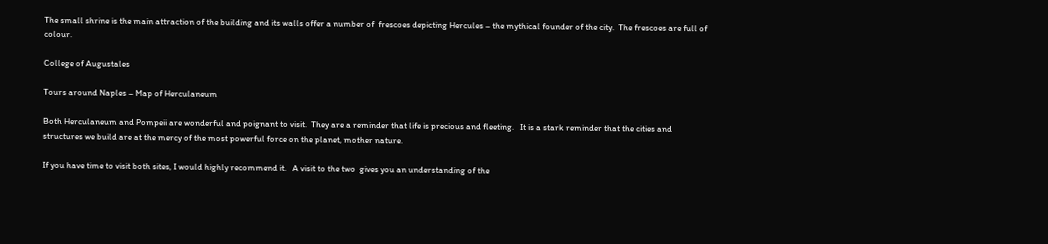The small shrine is the main attraction of the building and its walls offer a number of  frescoes depicting Hercules – the mythical founder of the city.  The frescoes are full of colour.

College of Augustales

Tours around Naples – Map of Herculaneum

Both Herculaneum and Pompeii are wonderful and poignant to visit.  They are a reminder that life is precious and fleeting.   It is a stark reminder that the cities and structures we build are at the mercy of the most powerful force on the planet, mother nature.

If you have time to visit both sites, I would highly recommend it.   A visit to the two  gives you an understanding of the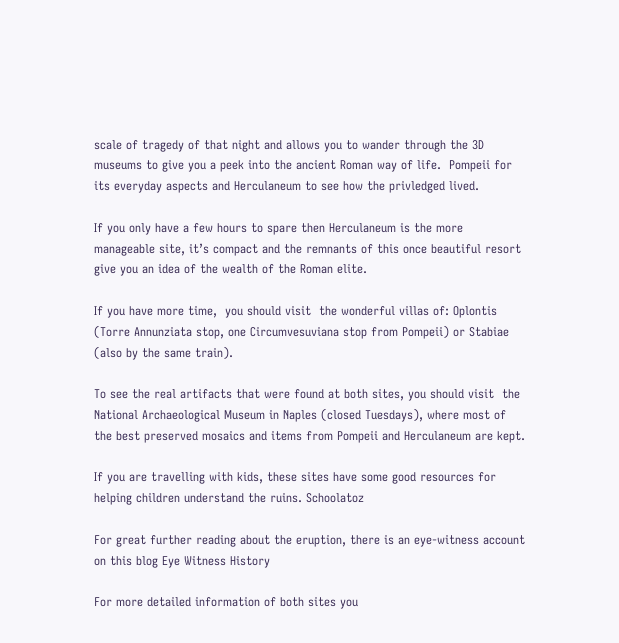scale of tragedy of that night and allows you to wander through the 3D museums to give you a peek into the ancient Roman way of life.  Pompeii for its everyday aspects and Herculaneum to see how the privledged lived.

If you only have a few hours to spare then Herculaneum is the more manageable site, it’s compact and the remnants of this once beautiful resort give you an idea of the wealth of the Roman elite.

If you have more time,  you should visit  the wonderful villas of: Oplontis (Torre Annunziata stop, one Circumvesuviana stop from Pompeii) or Stabiae (also by the same train).

To see the real artifacts that were found at both sites, you should visit  the National Archaeological Museum in Naples (closed Tuesdays), where most of the best preserved mosaics and items from Pompeii and Herculaneum are kept.

If you are travelling with kids, these sites have some good resources for helping children understand the ruins. Schoolatoz

For great further reading about the eruption, there is an eye-witness account on this blog Eye Witness History

For more detailed information of both sites you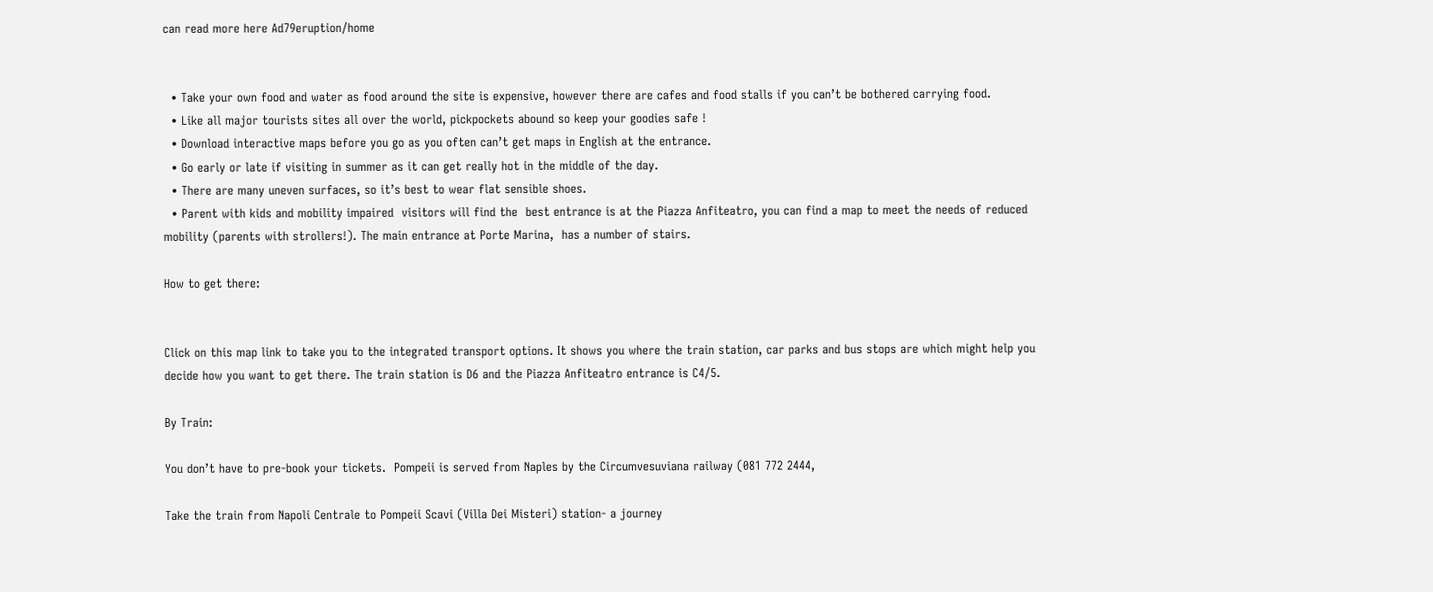can read more here Ad79eruption/home


  • Take your own food and water as food around the site is expensive, however there are cafes and food stalls if you can’t be bothered carrying food.
  • Like all major tourists sites all over the world, pickpockets abound so keep your goodies safe !
  • Download interactive maps before you go as you often can’t get maps in English at the entrance.
  • Go early or late if visiting in summer as it can get really hot in the middle of the day.
  • There are many uneven surfaces, so it’s best to wear flat sensible shoes.
  • Parent with kids and mobility impaired  visitors will find the  best entrance is at the Piazza Anfiteatro, you can find a map to meet the needs of reduced mobility (parents with strollers!). The main entrance at Porte Marina,  has a number of stairs.

How to get there:


Click on this map link to take you to the integrated transport options. It shows you where the train station, car parks and bus stops are which might help you decide how you want to get there. The train station is D6 and the Piazza Anfiteatro entrance is C4/5.

By Train:

You don’t have to pre-book your tickets.  Pompeii is served from Naples by the Circumvesuviana railway (081 772 2444,

Take the train from Napoli Centrale to Pompeii Scavi (Villa Dei Misteri) station- a journey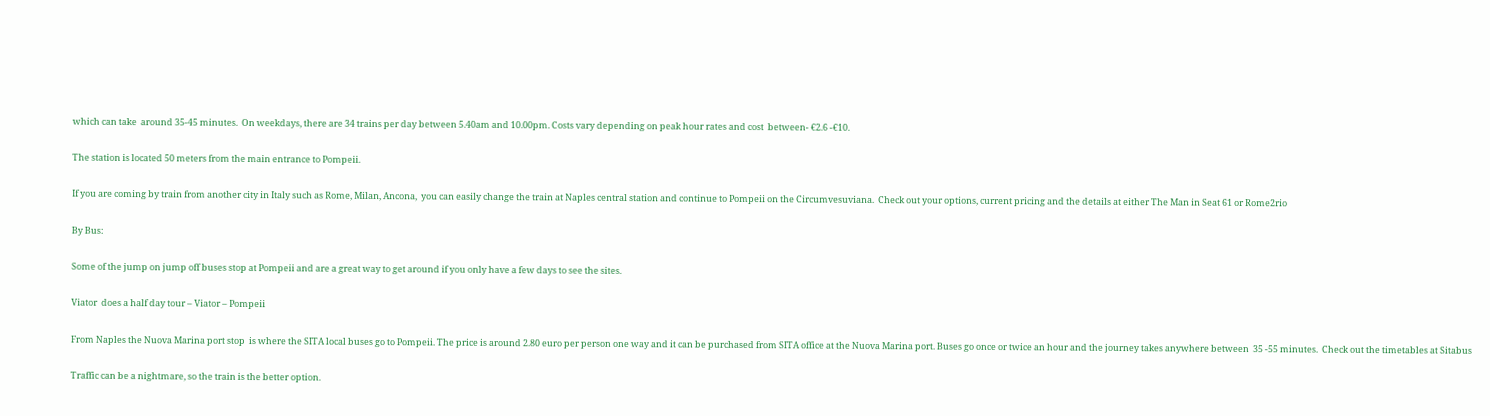which can take  around 35-45 minutes.  On weekdays, there are 34 trains per day between 5.40am and 10.00pm. Costs vary depending on peak hour rates and cost  between- €2.6 -€10.

The station is located 50 meters from the main entrance to Pompeii.

If you are coming by train from another city in Italy such as Rome, Milan, Ancona,  you can easily change the train at Naples central station and continue to Pompeii on the Circumvesuviana.  Check out your options, current pricing and the details at either The Man in Seat 61 or Rome2rio

By Bus:

Some of the jump on jump off buses stop at Pompeii and are a great way to get around if you only have a few days to see the sites.

Viator  does a half day tour – Viator – Pompeii

From Naples the Nuova Marina port stop  is where the SITA local buses go to Pompeii. The price is around 2.80 euro per person one way and it can be purchased from SITA office at the Nuova Marina port. Buses go once or twice an hour and the journey takes anywhere between  35 -55 minutes.  Check out the timetables at Sitabus

Traffic can be a nightmare, so the train is the better option.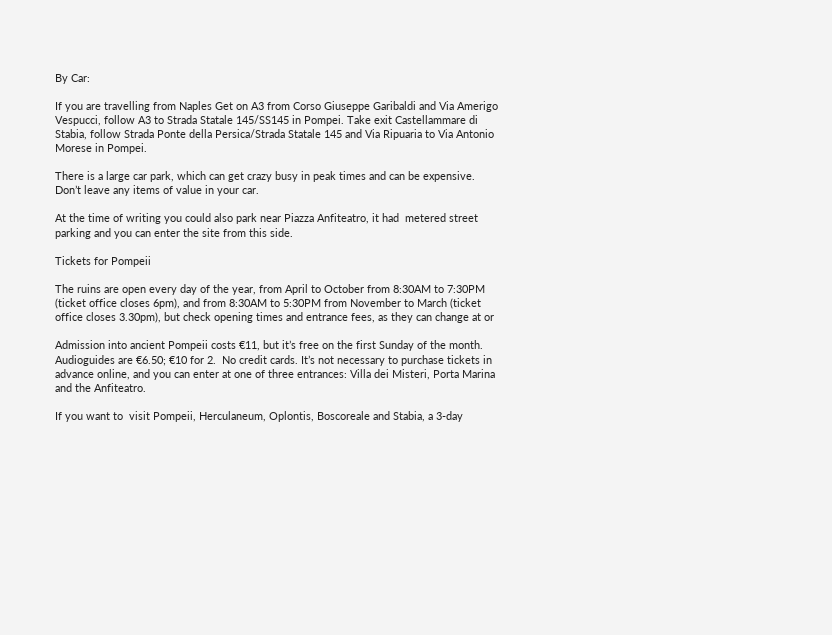By Car:

If you are travelling from Naples Get on A3 from Corso Giuseppe Garibaldi and Via Amerigo Vespucci, follow A3 to Strada Statale 145/SS145 in Pompei. Take exit Castellammare di Stabia, follow Strada Ponte della Persica/Strada Statale 145 and Via Ripuaria to Via Antonio Morese in Pompei.

There is a large car park, which can get crazy busy in peak times and can be expensive.   Don’t leave any items of value in your car.

At the time of writing you could also park near Piazza Anfiteatro, it had  metered street parking and you can enter the site from this side.

Tickets for Pompeii

The ruins are open every day of the year, from April to October from 8:30AM to 7:30PM (ticket office closes 6pm), and from 8:30AM to 5:30PM from November to March (ticket office closes 3.30pm), but check opening times and entrance fees, as they can change at or

Admission into ancient Pompeii costs €11, but it’s free on the first Sunday of the month. Audioguides are €6.50; €10 for 2.  No credit cards. It’s not necessary to purchase tickets in advance online, and you can enter at one of three entrances: Villa dei Misteri, Porta Marina and the Anfiteatro.

If you want to  visit Pompeii, Herculaneum, Oplontis, Boscoreale and Stabia, a 3-day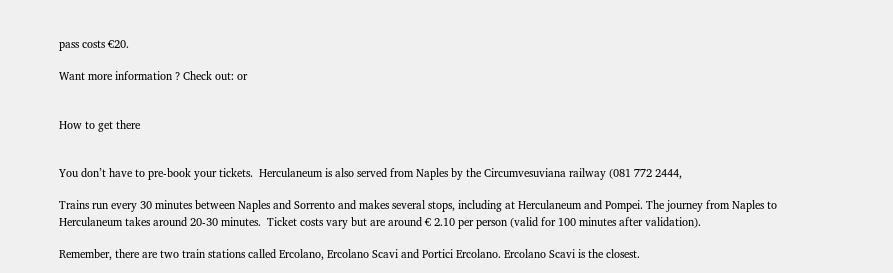pass costs €20.

Want more information ? Check out: or


How to get there


You don’t have to pre-book your tickets.  Herculaneum is also served from Naples by the Circumvesuviana railway (081 772 2444,

Trains run every 30 minutes between Naples and Sorrento and makes several stops, including at Herculaneum and Pompei. The journey from Naples to Herculaneum takes around 20-30 minutes.  Ticket costs vary but are around € 2.10 per person (valid for 100 minutes after validation).

Remember, there are two train stations called Ercolano, Ercolano Scavi and Portici Ercolano. Ercolano Scavi is the closest.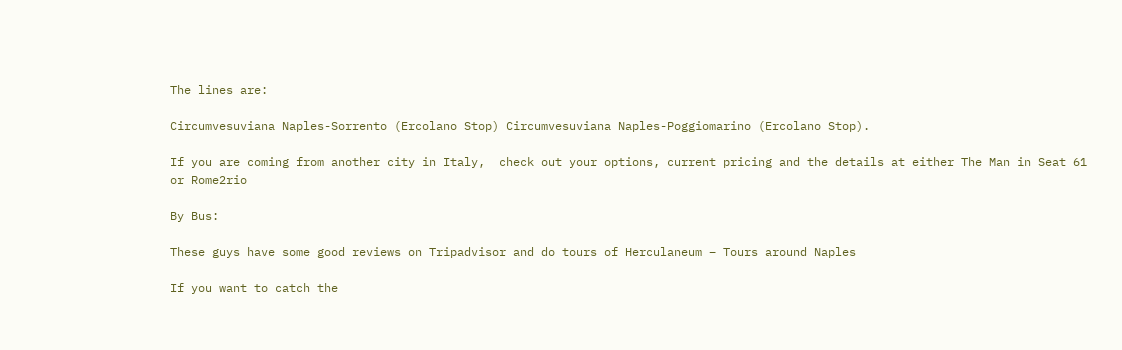The lines are:

Circumvesuviana Naples-Sorrento (Ercolano Stop) Circumvesuviana Naples-Poggiomarino (Ercolano Stop).

If you are coming from another city in Italy,  check out your options, current pricing and the details at either The Man in Seat 61 or Rome2rio

By Bus:

These guys have some good reviews on Tripadvisor and do tours of Herculaneum – Tours around Naples

If you want to catch the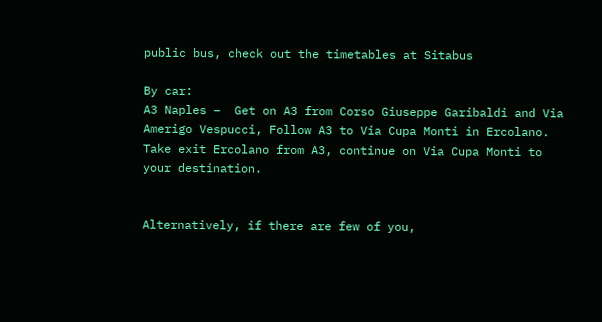public bus, check out the timetables at Sitabus

By car:
A3 Naples –  Get on A3 from Corso Giuseppe Garibaldi and Via Amerigo Vespucci, Follow A3 to Via Cupa Monti in Ercolano. Take exit Ercolano from A3, continue on Via Cupa Monti to your destination.


Alternatively, if there are few of you,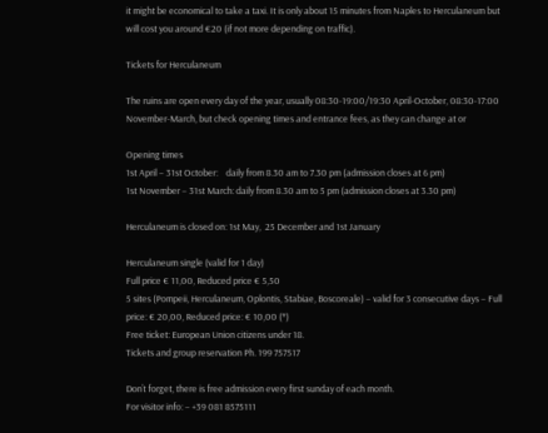it might be economical to take a taxi. It is only about 15 minutes from Naples to Herculaneum but will cost you around €20 (if not more depending on traffic).

Tickets for Herculaneum

The ruins are open every day of the year, usually 08:30-19:00/19:30 April-October, 08:30-17:00 November-March, but check opening times and entrance fees, as they can change at or

Opening times
1st April – 31st October:    daily from 8.30 am to 7.30 pm (admission closes at 6 pm)
1st November – 31st March: daily from 8.30 am to 5 pm (admission closes at 3.30 pm)

Herculaneum is closed on: 1st May,  25 December and 1st January

Herculaneum single (valid for 1 day)
Full price € 11,00, Reduced price € 5,50
5 sites (Pompeii, Herculaneum, Oplontis, Stabiae, Boscoreale) – valid for 3 consecutive days – Full price: € 20,00, Reduced price: € 10,00 (*)
Free ticket: European Union citizens under 18.
Tickets and group reservation Ph. 199 757517

Don’t forget, there is free admission every first sunday of each month.
For visitor info: – +39 081 8575111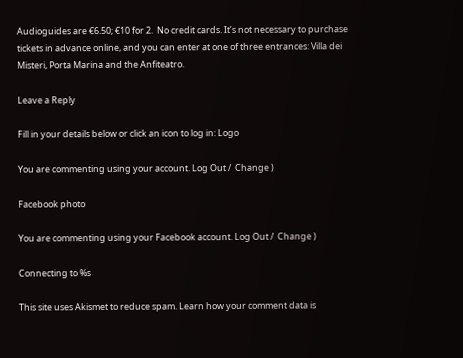Audioguides are €6.50; €10 for 2.  No credit cards. It’s not necessary to purchase tickets in advance online, and you can enter at one of three entrances: Villa dei Misteri, Porta Marina and the Anfiteatro.

Leave a Reply

Fill in your details below or click an icon to log in: Logo

You are commenting using your account. Log Out /  Change )

Facebook photo

You are commenting using your Facebook account. Log Out /  Change )

Connecting to %s

This site uses Akismet to reduce spam. Learn how your comment data is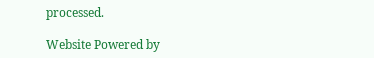processed.

Website Powered by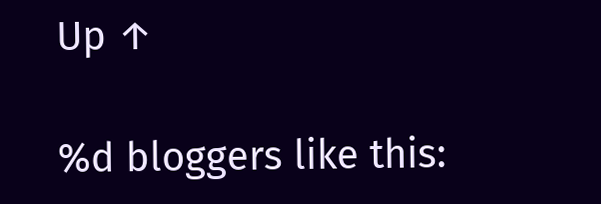Up ↑

%d bloggers like this: